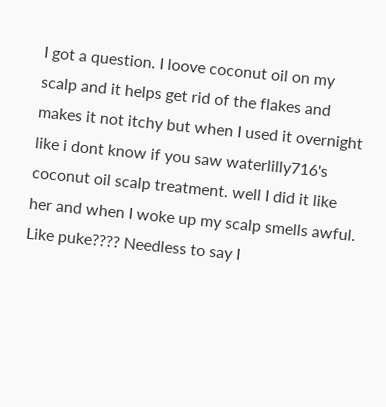I got a question. I loove coconut oil on my scalp and it helps get rid of the flakes and makes it not itchy but when I used it overnight like i dont know if you saw waterlilly716's coconut oil scalp treatment. well I did it like her and when I woke up my scalp smells awful. Like puke???? Needless to say I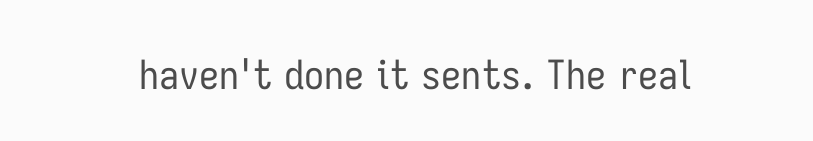haven't done it sents. The real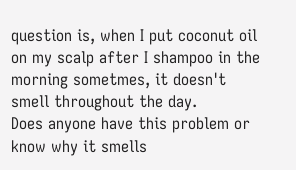question is, when I put coconut oil on my scalp after I shampoo in the morning sometmes, it doesn't smell throughout the day.
Does anyone have this problem or know why it smells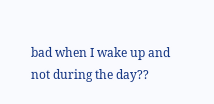bad when I wake up and not during the day??